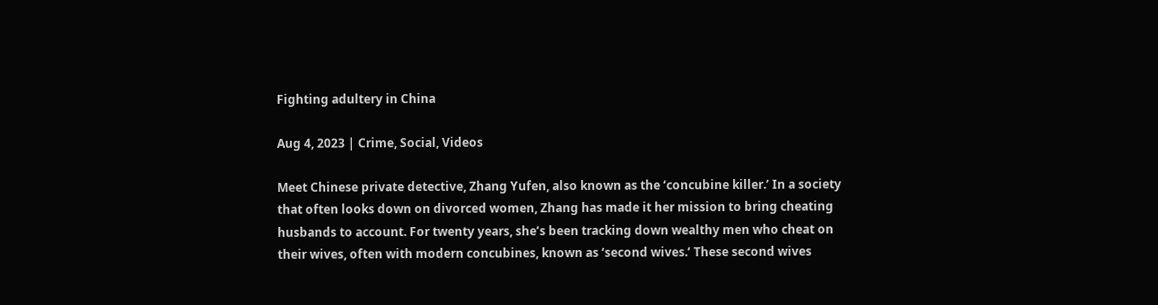Fighting adultery in China

Aug 4, 2023 | Crime, Social, Videos

Meet Chinese private detective, Zhang Yufen, also known as the ‘concubine killer.’ In a society that often looks down on divorced women, Zhang has made it her mission to bring cheating husbands to account. For twenty years, she’s been tracking down wealthy men who cheat on their wives, often with modern concubines, known as ‘second wives.’ These second wives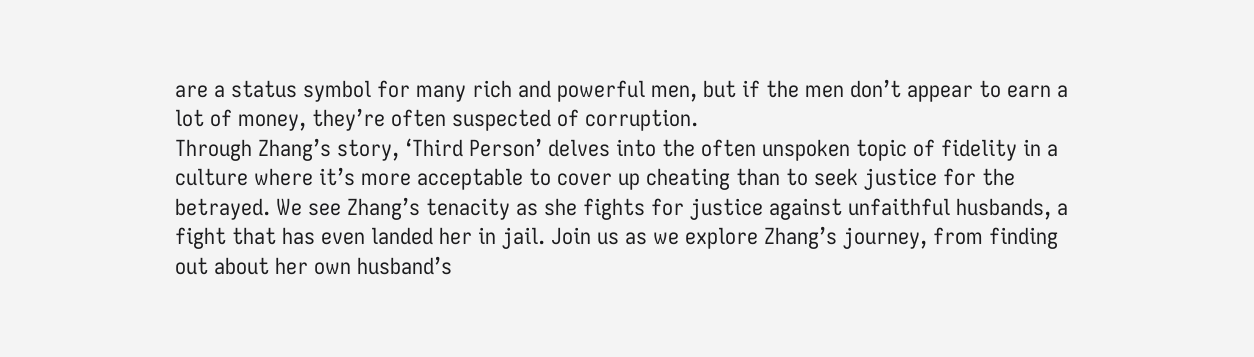are a status symbol for many rich and powerful men, but if the men don’t appear to earn a lot of money, they’re often suspected of corruption.
Through Zhang’s story, ‘Third Person’ delves into the often unspoken topic of fidelity in a culture where it’s more acceptable to cover up cheating than to seek justice for the betrayed. We see Zhang’s tenacity as she fights for justice against unfaithful husbands, a fight that has even landed her in jail. Join us as we explore Zhang’s journey, from finding out about her own husband’s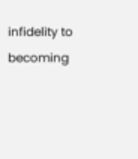infidelity to becoming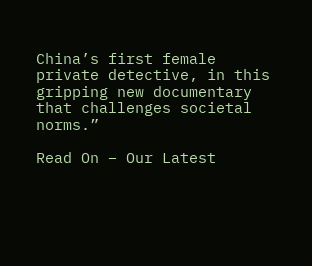China’s first female private detective, in this gripping new documentary that challenges societal norms.”

Read On – Our Latest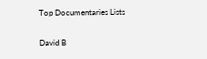Top Documentaries Lists

David B